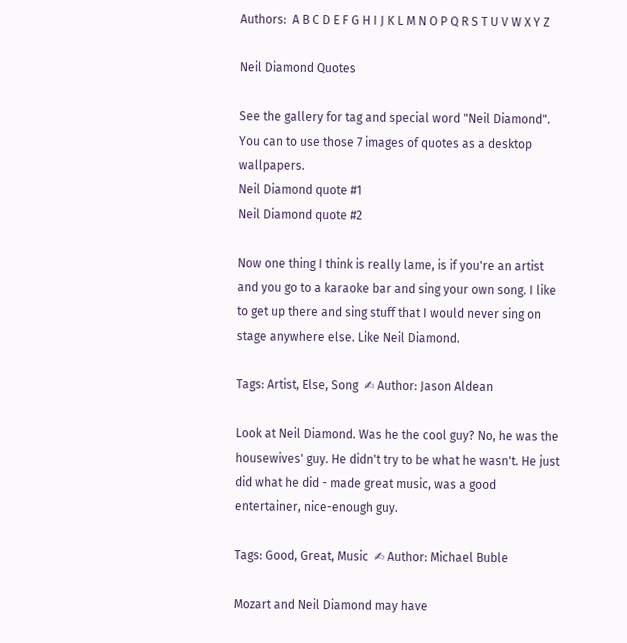Authors:  A B C D E F G H I J K L M N O P Q R S T U V W X Y Z

Neil Diamond Quotes

See the gallery for tag and special word "Neil Diamond". You can to use those 7 images of quotes as a desktop wallpapers.
Neil Diamond quote #1
Neil Diamond quote #2

Now one thing I think is really lame, is if you're an artist and you go to a karaoke bar and sing your own song. I like to get up there and sing stuff that I would never sing on stage anywhere else. Like Neil Diamond.

Tags: Artist, Else, Song  ✍ Author: Jason Aldean

Look at Neil Diamond. Was he the cool guy? No, he was the housewives' guy. He didn't try to be what he wasn't. He just did what he did - made great music, was a good entertainer, nice-enough guy.

Tags: Good, Great, Music  ✍ Author: Michael Buble

Mozart and Neil Diamond may have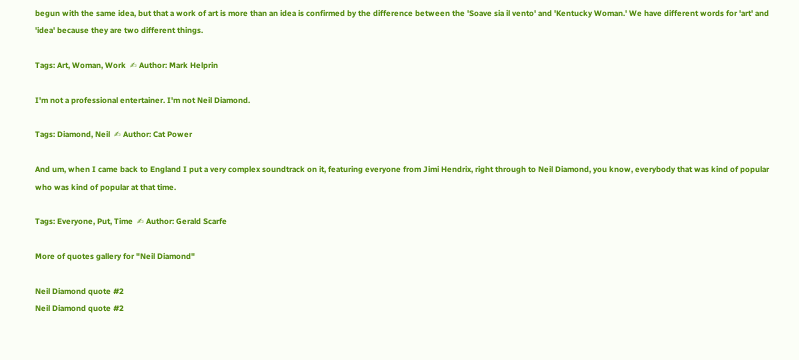begun with the same idea, but that a work of art is more than an idea is confirmed by the difference between the 'Soave sia il vento' and 'Kentucky Woman.' We have different words for 'art' and 'idea' because they are two different things.

Tags: Art, Woman, Work  ✍ Author: Mark Helprin

I'm not a professional entertainer. I'm not Neil Diamond.

Tags: Diamond, Neil  ✍ Author: Cat Power

And um, when I came back to England I put a very complex soundtrack on it, featuring everyone from Jimi Hendrix, right through to Neil Diamond, you know, everybody that was kind of popular who was kind of popular at that time.

Tags: Everyone, Put, Time  ✍ Author: Gerald Scarfe

More of quotes gallery for "Neil Diamond"

Neil Diamond quote #2
Neil Diamond quote #2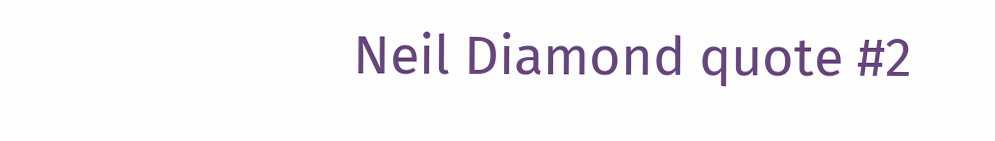Neil Diamond quote #2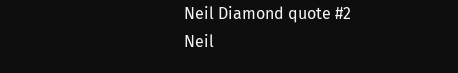Neil Diamond quote #2
Neil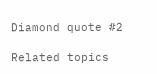Diamond quote #2

Related topics